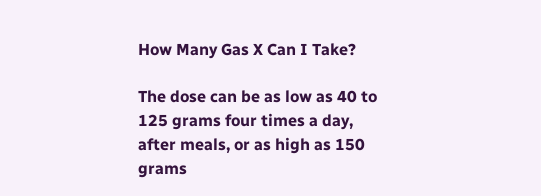How Many Gas X Can I Take?

The dose can be as low as 40 to 125 grams four times a day, after meals, or as high as 150 grams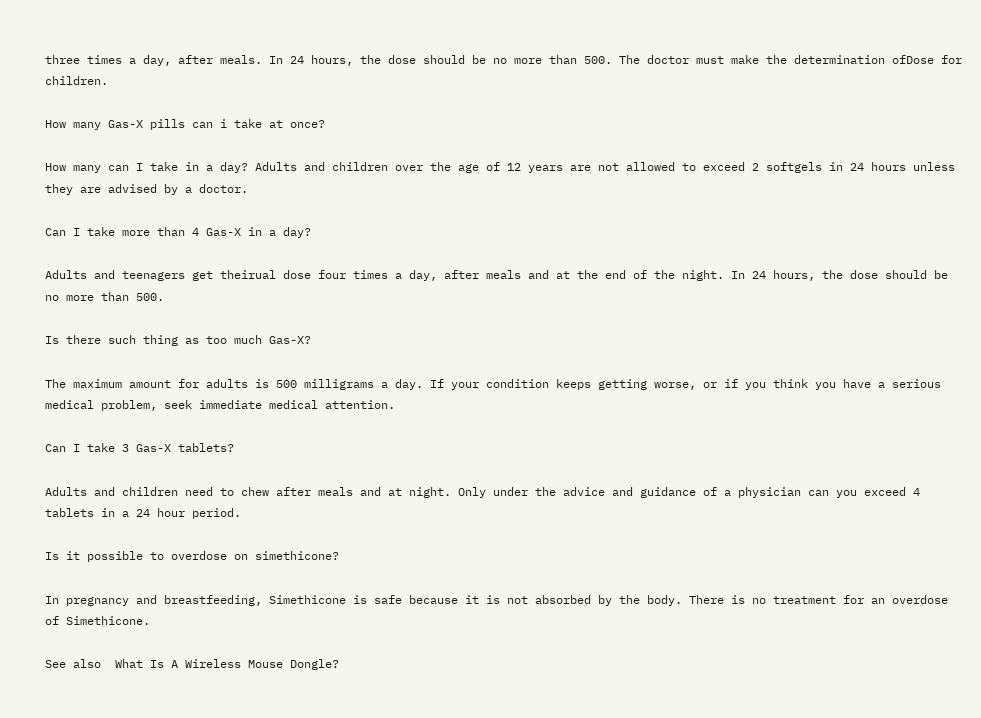three times a day, after meals. In 24 hours, the dose should be no more than 500. The doctor must make the determination ofDose for children.

How many Gas-X pills can i take at once?

How many can I take in a day? Adults and children over the age of 12 years are not allowed to exceed 2 softgels in 24 hours unless they are advised by a doctor.

Can I take more than 4 Gas-X in a day?

Adults and teenagers get theirual dose four times a day, after meals and at the end of the night. In 24 hours, the dose should be no more than 500.

Is there such thing as too much Gas-X?

The maximum amount for adults is 500 milligrams a day. If your condition keeps getting worse, or if you think you have a serious medical problem, seek immediate medical attention.

Can I take 3 Gas-X tablets?

Adults and children need to chew after meals and at night. Only under the advice and guidance of a physician can you exceed 4 tablets in a 24 hour period.

Is it possible to overdose on simethicone?

In pregnancy and breastfeeding, Simethicone is safe because it is not absorbed by the body. There is no treatment for an overdose of Simethicone.

See also  What Is A Wireless Mouse Dongle?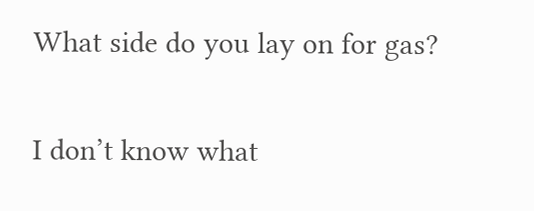What side do you lay on for gas?

I don’t know what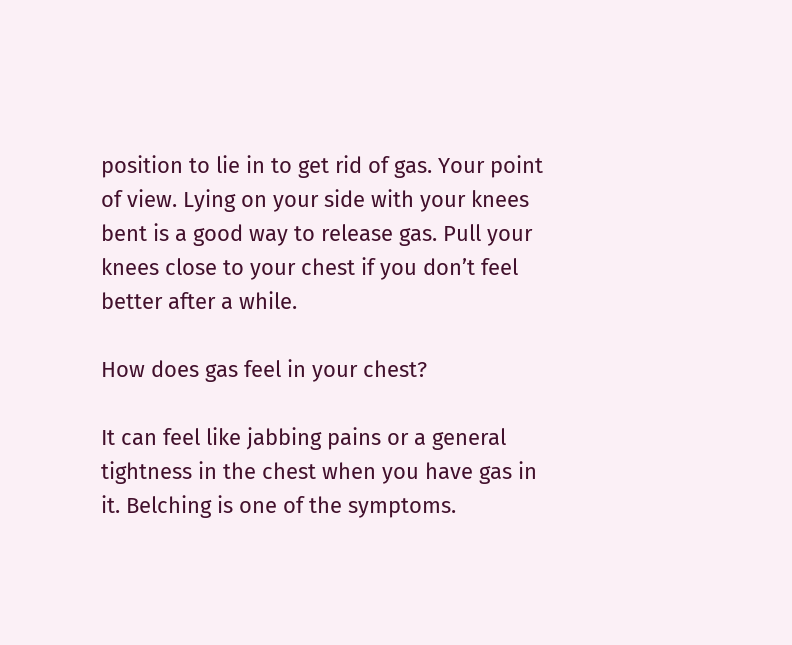position to lie in to get rid of gas. Your point of view. Lying on your side with your knees bent is a good way to release gas. Pull your knees close to your chest if you don’t feel better after a while.

How does gas feel in your chest?

It can feel like jabbing pains or a general tightness in the chest when you have gas in it. Belching is one of the symptoms.